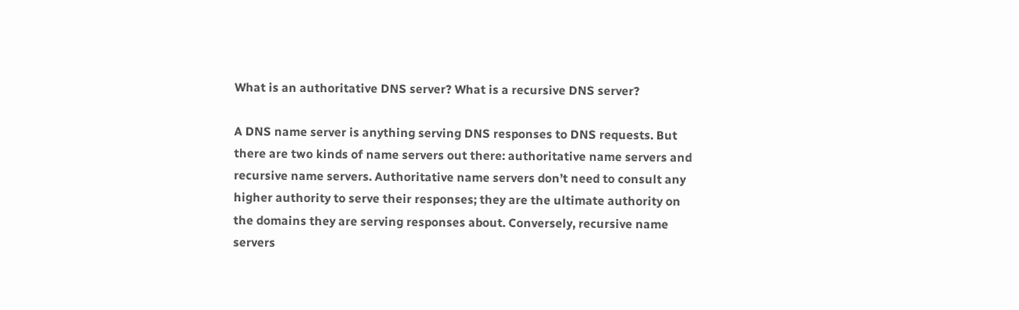What is an authoritative DNS server? What is a recursive DNS server?

A DNS name server is anything serving DNS responses to DNS requests. But there are two kinds of name servers out there: authoritative name servers and recursive name servers. Authoritative name servers don’t need to consult any higher authority to serve their responses; they are the ultimate authority on the domains they are serving responses about. Conversely, recursive name servers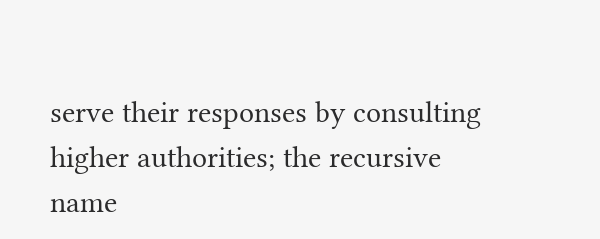serve their responses by consulting higher authorities; the recursive name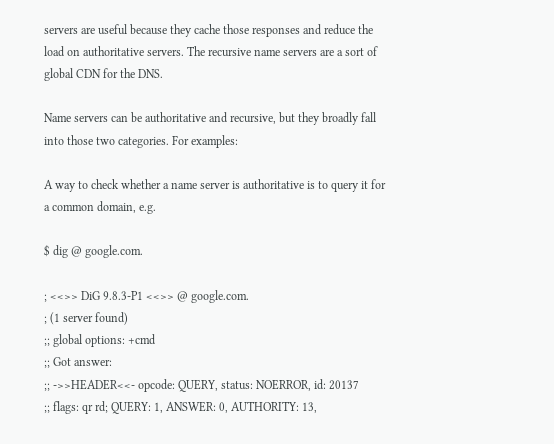servers are useful because they cache those responses and reduce the load on authoritative servers. The recursive name servers are a sort of global CDN for the DNS.

Name servers can be authoritative and recursive, but they broadly fall into those two categories. For examples:

A way to check whether a name server is authoritative is to query it for a common domain, e.g.

$ dig @ google.com.

; <<>> DiG 9.8.3-P1 <<>> @ google.com.
; (1 server found)
;; global options: +cmd
;; Got answer:
;; ->>HEADER<<- opcode: QUERY, status: NOERROR, id: 20137
;; flags: qr rd; QUERY: 1, ANSWER: 0, AUTHORITY: 13,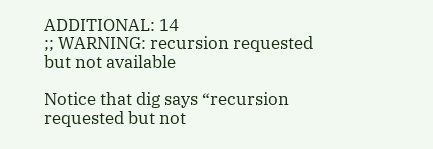ADDITIONAL: 14
;; WARNING: recursion requested but not available

Notice that dig says “recursion requested but not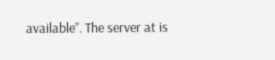available”. The server at is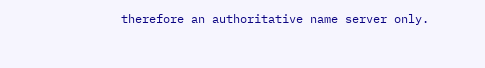therefore an authoritative name server only.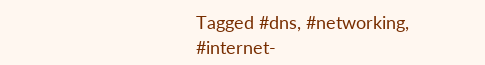Tagged #dns, #networking, #internet-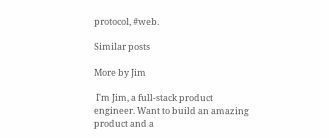protocol, #web.

Similar posts

More by Jim

 I'm Jim, a full-stack product engineer. Want to build an amazing product and a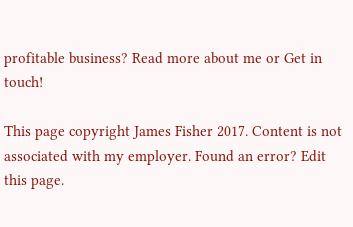profitable business? Read more about me or Get in touch!

This page copyright James Fisher 2017. Content is not associated with my employer. Found an error? Edit this page.